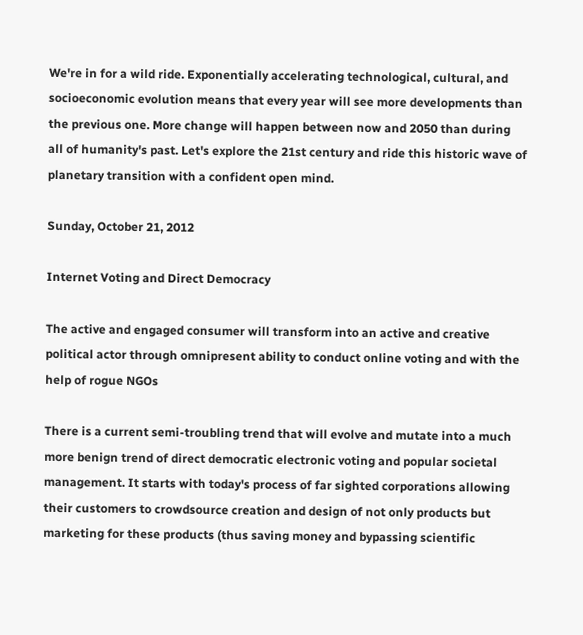We're in for a wild ride. Exponentially accelerating technological, cultural, and socioeconomic evolution means that every year will see more developments than the previous one. More change will happen between now and 2050 than during all of humanity's past. Let's explore the 21st century and ride this historic wave of planetary transition with a confident open mind.

Sunday, October 21, 2012

Internet Voting and Direct Democracy

The active and engaged consumer will transform into an active and creative political actor through omnipresent ability to conduct online voting and with the help of rogue NGOs

There is a current semi-troubling trend that will evolve and mutate into a much more benign trend of direct democratic electronic voting and popular societal management. It starts with today's process of far sighted corporations allowing their customers to crowdsource creation and design of not only products but marketing for these products (thus saving money and bypassing scientific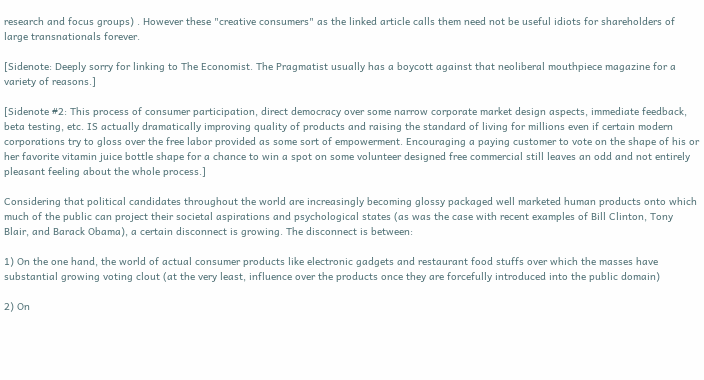research and focus groups) . However these "creative consumers" as the linked article calls them need not be useful idiots for shareholders of large transnationals forever.

[Sidenote: Deeply sorry for linking to The Economist. The Pragmatist usually has a boycott against that neoliberal mouthpiece magazine for a variety of reasons.]

[Sidenote #2: This process of consumer participation, direct democracy over some narrow corporate market design aspects, immediate feedback, beta testing, etc. IS actually dramatically improving quality of products and raising the standard of living for millions even if certain modern corporations try to gloss over the free labor provided as some sort of empowerment. Encouraging a paying customer to vote on the shape of his or her favorite vitamin juice bottle shape for a chance to win a spot on some volunteer designed free commercial still leaves an odd and not entirely pleasant feeling about the whole process.]

Considering that political candidates throughout the world are increasingly becoming glossy packaged well marketed human products onto which much of the public can project their societal aspirations and psychological states (as was the case with recent examples of Bill Clinton, Tony Blair, and Barack Obama), a certain disconnect is growing. The disconnect is between:

1) On the one hand, the world of actual consumer products like electronic gadgets and restaurant food stuffs over which the masses have substantial growing voting clout (at the very least, influence over the products once they are forcefully introduced into the public domain)

2) On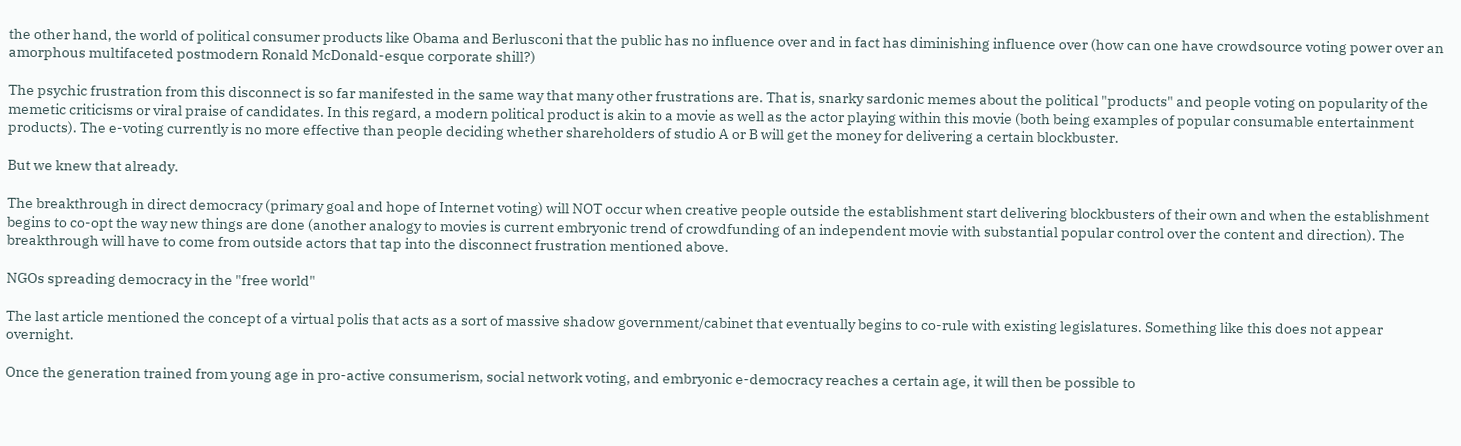the other hand, the world of political consumer products like Obama and Berlusconi that the public has no influence over and in fact has diminishing influence over (how can one have crowdsource voting power over an amorphous multifaceted postmodern Ronald McDonald-esque corporate shill?)

The psychic frustration from this disconnect is so far manifested in the same way that many other frustrations are. That is, snarky sardonic memes about the political "products" and people voting on popularity of the memetic criticisms or viral praise of candidates. In this regard, a modern political product is akin to a movie as well as the actor playing within this movie (both being examples of popular consumable entertainment products). The e-voting currently is no more effective than people deciding whether shareholders of studio A or B will get the money for delivering a certain blockbuster.

But we knew that already.

The breakthrough in direct democracy (primary goal and hope of Internet voting) will NOT occur when creative people outside the establishment start delivering blockbusters of their own and when the establishment begins to co-opt the way new things are done (another analogy to movies is current embryonic trend of crowdfunding of an independent movie with substantial popular control over the content and direction). The breakthrough will have to come from outside actors that tap into the disconnect frustration mentioned above.

NGOs spreading democracy in the "free world"

The last article mentioned the concept of a virtual polis that acts as a sort of massive shadow government/cabinet that eventually begins to co-rule with existing legislatures. Something like this does not appear overnight.

Once the generation trained from young age in pro-active consumerism, social network voting, and embryonic e-democracy reaches a certain age, it will then be possible to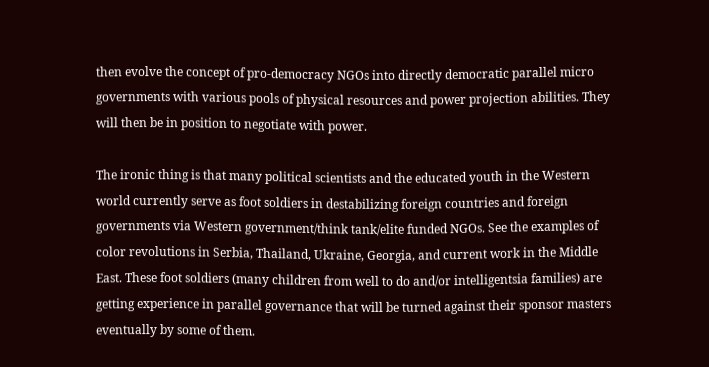then evolve the concept of pro-democracy NGOs into directly democratic parallel micro governments with various pools of physical resources and power projection abilities. They will then be in position to negotiate with power.

The ironic thing is that many political scientists and the educated youth in the Western world currently serve as foot soldiers in destabilizing foreign countries and foreign governments via Western government/think tank/elite funded NGOs. See the examples of color revolutions in Serbia, Thailand, Ukraine, Georgia, and current work in the Middle East. These foot soldiers (many children from well to do and/or intelligentsia families) are getting experience in parallel governance that will be turned against their sponsor masters eventually by some of them.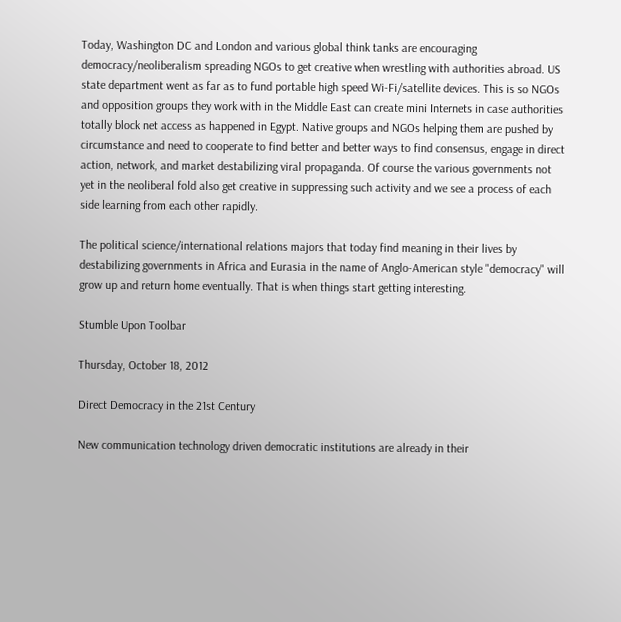Today, Washington DC and London and various global think tanks are encouraging democracy/neoliberalism spreading NGOs to get creative when wrestling with authorities abroad. US state department went as far as to fund portable high speed Wi-Fi/satellite devices. This is so NGOs and opposition groups they work with in the Middle East can create mini Internets in case authorities totally block net access as happened in Egypt. Native groups and NGOs helping them are pushed by circumstance and need to cooperate to find better and better ways to find consensus, engage in direct action, network, and market destabilizing viral propaganda. Of course the various governments not yet in the neoliberal fold also get creative in suppressing such activity and we see a process of each side learning from each other rapidly.

The political science/international relations majors that today find meaning in their lives by destabilizing governments in Africa and Eurasia in the name of Anglo-American style "democracy" will grow up and return home eventually. That is when things start getting interesting.

Stumble Upon Toolbar

Thursday, October 18, 2012

Direct Democracy in the 21st Century

New communication technology driven democratic institutions are already in their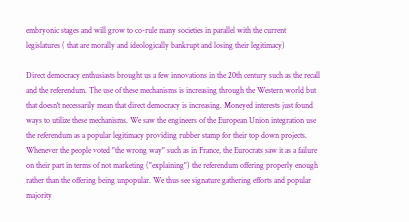embryonic stages and will grow to co-rule many societies in parallel with the current legislatures ( that are morally and ideologically bankrupt and losing their legitimacy)

Direct democracy enthusiasts brought us a few innovations in the 20th century such as the recall and the referendum. The use of these mechanisms is increasing through the Western world but that doesn't necessarily mean that direct democracy is increasing. Moneyed interests just found ways to utilize these mechanisms. We saw the engineers of the European Union integration use the referendum as a popular legitimacy providing rubber stamp for their top down projects. Whenever the people voted "the wrong way" such as in France, the Eurocrats saw it as a failure on their part in terms of not marketing ("explaining") the referendum offering properly enough rather than the offering being unpopular. We thus see signature gathering efforts and popular majority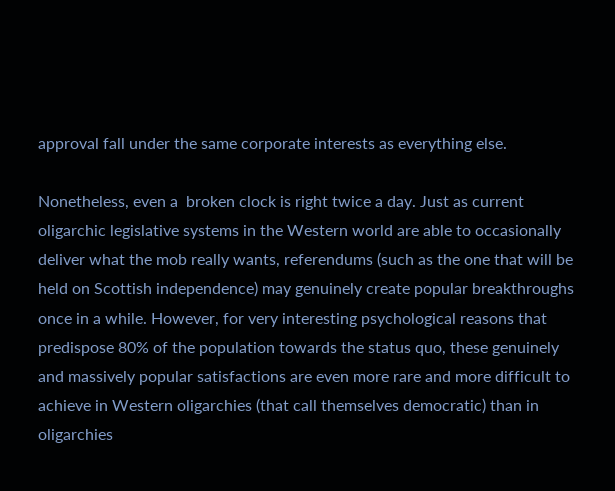approval fall under the same corporate interests as everything else.

Nonetheless, even a  broken clock is right twice a day. Just as current oligarchic legislative systems in the Western world are able to occasionally deliver what the mob really wants, referendums (such as the one that will be held on Scottish independence) may genuinely create popular breakthroughs once in a while. However, for very interesting psychological reasons that predispose 80% of the population towards the status quo, these genuinely and massively popular satisfactions are even more rare and more difficult to achieve in Western oligarchies (that call themselves democratic) than in oligarchies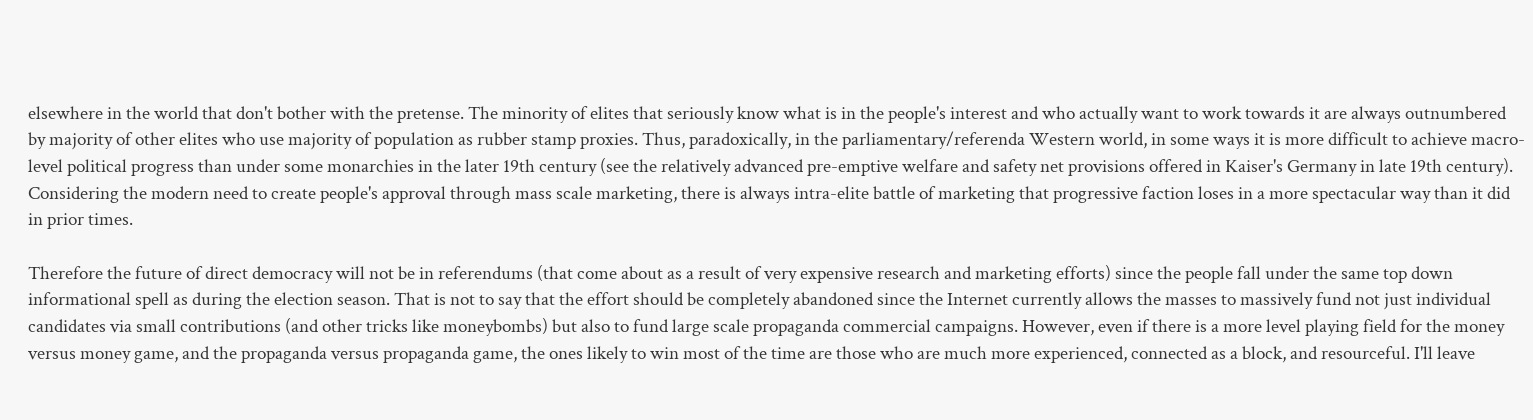elsewhere in the world that don't bother with the pretense. The minority of elites that seriously know what is in the people's interest and who actually want to work towards it are always outnumbered by majority of other elites who use majority of population as rubber stamp proxies. Thus, paradoxically, in the parliamentary/referenda Western world, in some ways it is more difficult to achieve macro-level political progress than under some monarchies in the later 19th century (see the relatively advanced pre-emptive welfare and safety net provisions offered in Kaiser's Germany in late 19th century). Considering the modern need to create people's approval through mass scale marketing, there is always intra-elite battle of marketing that progressive faction loses in a more spectacular way than it did in prior times.

Therefore the future of direct democracy will not be in referendums (that come about as a result of very expensive research and marketing efforts) since the people fall under the same top down informational spell as during the election season. That is not to say that the effort should be completely abandoned since the Internet currently allows the masses to massively fund not just individual candidates via small contributions (and other tricks like moneybombs) but also to fund large scale propaganda commercial campaigns. However, even if there is a more level playing field for the money versus money game, and the propaganda versus propaganda game, the ones likely to win most of the time are those who are much more experienced, connected as a block, and resourceful. I'll leave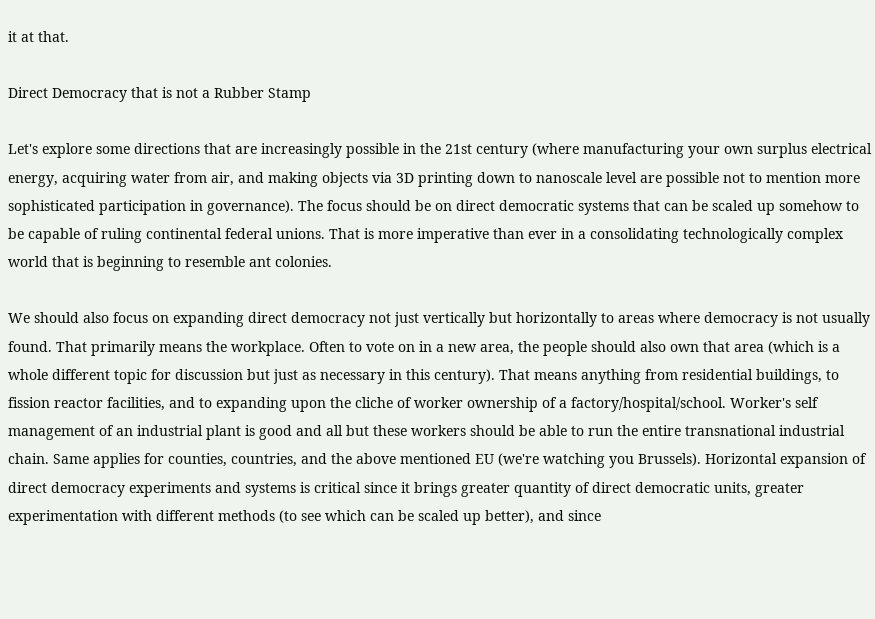it at that.

Direct Democracy that is not a Rubber Stamp

Let's explore some directions that are increasingly possible in the 21st century (where manufacturing your own surplus electrical energy, acquiring water from air, and making objects via 3D printing down to nanoscale level are possible not to mention more sophisticated participation in governance). The focus should be on direct democratic systems that can be scaled up somehow to be capable of ruling continental federal unions. That is more imperative than ever in a consolidating technologically complex world that is beginning to resemble ant colonies.

We should also focus on expanding direct democracy not just vertically but horizontally to areas where democracy is not usually found. That primarily means the workplace. Often to vote on in a new area, the people should also own that area (which is a whole different topic for discussion but just as necessary in this century). That means anything from residential buildings, to fission reactor facilities, and to expanding upon the cliche of worker ownership of a factory/hospital/school. Worker's self management of an industrial plant is good and all but these workers should be able to run the entire transnational industrial chain. Same applies for counties, countries, and the above mentioned EU (we're watching you Brussels). Horizontal expansion of direct democracy experiments and systems is critical since it brings greater quantity of direct democratic units, greater experimentation with different methods (to see which can be scaled up better), and since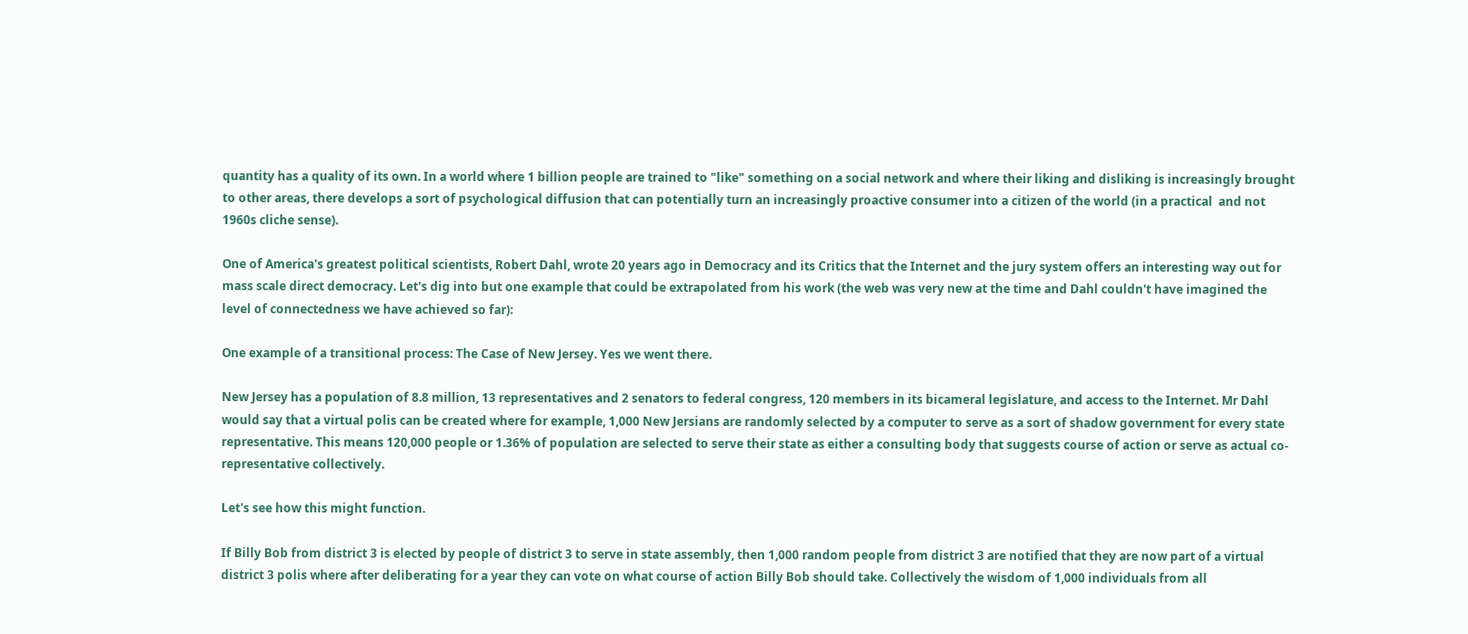quantity has a quality of its own. In a world where 1 billion people are trained to "like" something on a social network and where their liking and disliking is increasingly brought to other areas, there develops a sort of psychological diffusion that can potentially turn an increasingly proactive consumer into a citizen of the world (in a practical  and not 1960s cliche sense).

One of America's greatest political scientists, Robert Dahl, wrote 20 years ago in Democracy and its Critics that the Internet and the jury system offers an interesting way out for mass scale direct democracy. Let's dig into but one example that could be extrapolated from his work (the web was very new at the time and Dahl couldn't have imagined the level of connectedness we have achieved so far):

One example of a transitional process: The Case of New Jersey. Yes we went there.

New Jersey has a population of 8.8 million, 13 representatives and 2 senators to federal congress, 120 members in its bicameral legislature, and access to the Internet. Mr Dahl would say that a virtual polis can be created where for example, 1,000 New Jersians are randomly selected by a computer to serve as a sort of shadow government for every state representative. This means 120,000 people or 1.36% of population are selected to serve their state as either a consulting body that suggests course of action or serve as actual co-representative collectively.

Let's see how this might function.

If Billy Bob from district 3 is elected by people of district 3 to serve in state assembly, then 1,000 random people from district 3 are notified that they are now part of a virtual district 3 polis where after deliberating for a year they can vote on what course of action Billy Bob should take. Collectively the wisdom of 1,000 individuals from all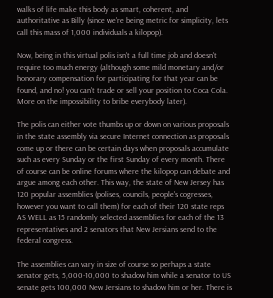walks of life make this body as smart, coherent, and authoritative as Billy (since we're being metric for simplicity, lets call this mass of 1,000 individuals a kilopop).

Now, being in this virtual polis isn't a full time job and doesn't require too much energy (although some mild monetary and/or honorary compensation for participating for that year can be found, and no! you can't trade or sell your position to Coca Cola. More on the impossibility to bribe everybody later).

The polis can either vote thumbs up or down on various proposals in the state assembly via secure Internet connection as proposals come up or there can be certain days when proposals accumulate such as every Sunday or the first Sunday of every month. There of course can be online forums where the kilopop can debate and argue among each other. This way, the state of New Jersey has 120 popular assemblies (polises, councils, people's cogresses, however you want to call them) for each of their 120 state reps AS WELL as 15 randomly selected assemblies for each of the 13 representatives and 2 senators that New Jersians send to the federal congress.

The assemblies can vary in size of course so perhaps a state senator gets, 5,000-10,000 to shadow him while a senator to US senate gets 100,000 New Jersians to shadow him or her. There is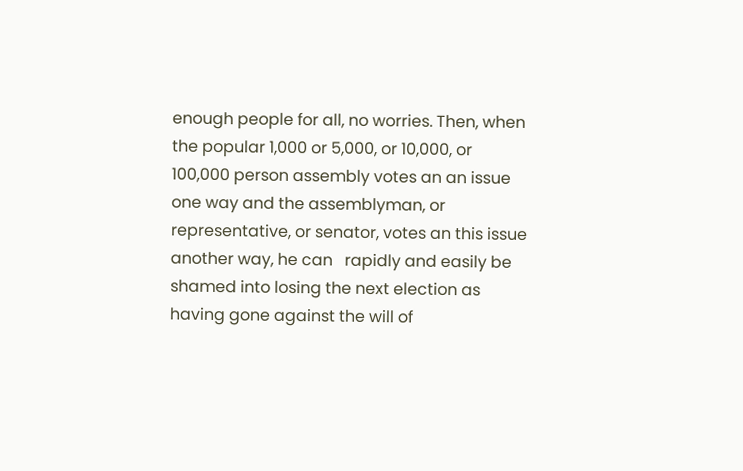enough people for all, no worries. Then, when the popular 1,000 or 5,000, or 10,000, or 100,000 person assembly votes an an issue one way and the assemblyman, or representative, or senator, votes an this issue another way, he can   rapidly and easily be shamed into losing the next election as having gone against the will of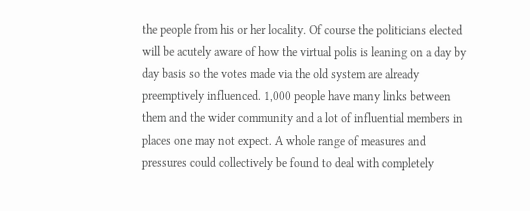the people from his or her locality. Of course the politicians elected will be acutely aware of how the virtual polis is leaning on a day by day basis so the votes made via the old system are already preemptively influenced. 1,000 people have many links between them and the wider community and a lot of influential members in places one may not expect. A whole range of measures and pressures could collectively be found to deal with completely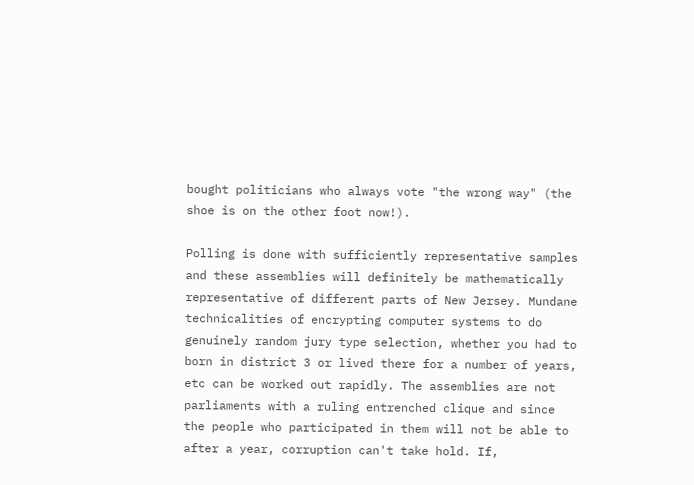bought politicians who always vote "the wrong way" (the shoe is on the other foot now!).

Polling is done with sufficiently representative samples and these assemblies will definitely be mathematically representative of different parts of New Jersey. Mundane technicalities of encrypting computer systems to do genuinely random jury type selection, whether you had to born in district 3 or lived there for a number of years, etc can be worked out rapidly. The assemblies are not parliaments with a ruling entrenched clique and since the people who participated in them will not be able to after a year, corruption can't take hold. If,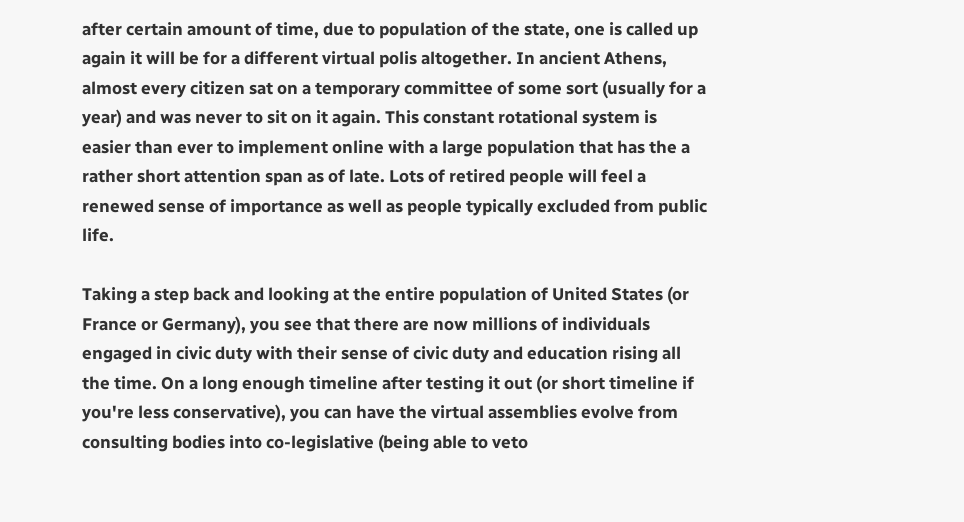after certain amount of time, due to population of the state, one is called up again it will be for a different virtual polis altogether. In ancient Athens, almost every citizen sat on a temporary committee of some sort (usually for a year) and was never to sit on it again. This constant rotational system is easier than ever to implement online with a large population that has the a rather short attention span as of late. Lots of retired people will feel a renewed sense of importance as well as people typically excluded from public life.

Taking a step back and looking at the entire population of United States (or France or Germany), you see that there are now millions of individuals engaged in civic duty with their sense of civic duty and education rising all the time. On a long enough timeline after testing it out (or short timeline if you're less conservative), you can have the virtual assemblies evolve from consulting bodies into co-legislative (being able to veto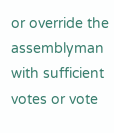or override the assemblyman with sufficient votes or vote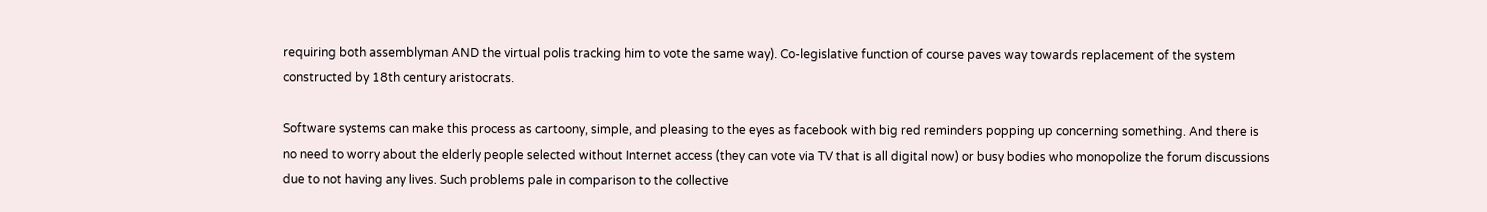requiring both assemblyman AND the virtual polis tracking him to vote the same way). Co-legislative function of course paves way towards replacement of the system constructed by 18th century aristocrats.

Software systems can make this process as cartoony, simple, and pleasing to the eyes as facebook with big red reminders popping up concerning something. And there is no need to worry about the elderly people selected without Internet access (they can vote via TV that is all digital now) or busy bodies who monopolize the forum discussions due to not having any lives. Such problems pale in comparison to the collective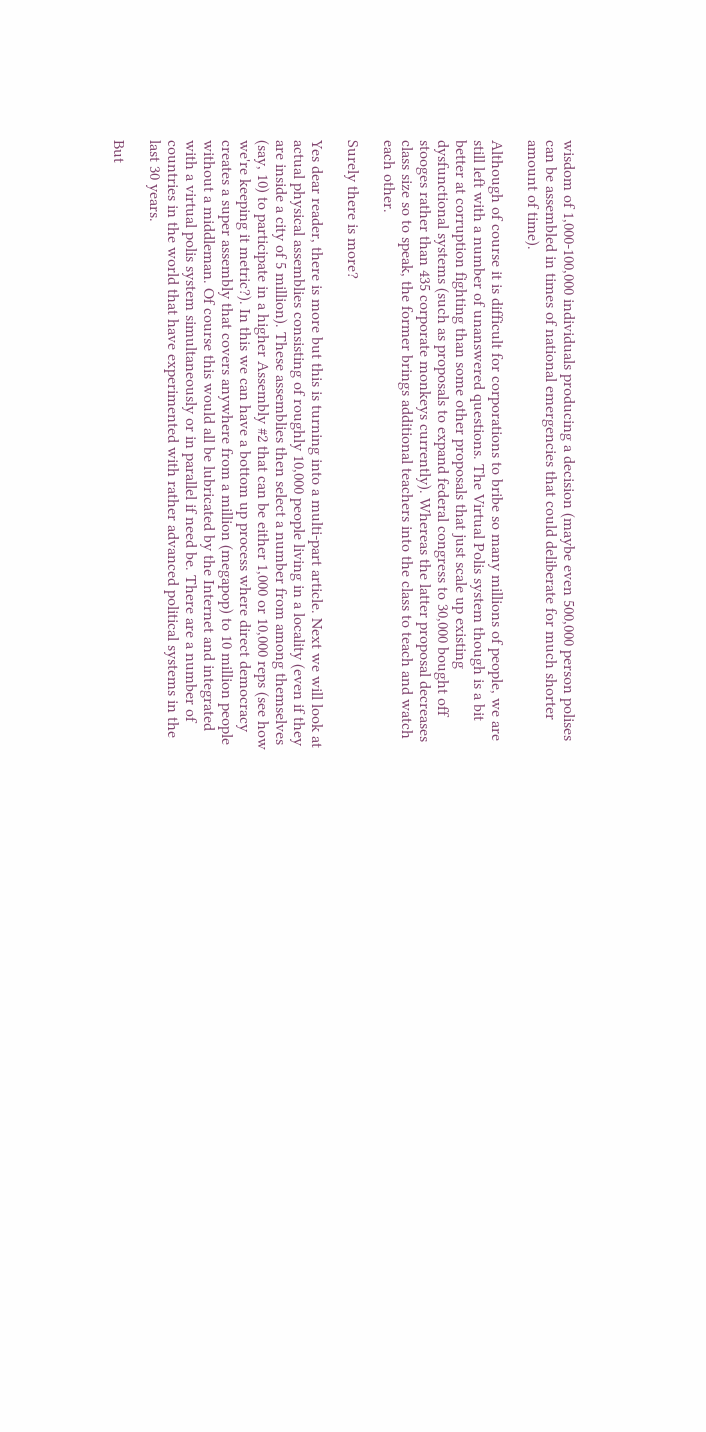wisdom of 1,000-100,000 individuals producing a decision (maybe even 500,000 person polises can be assembled in times of national emergencies that could deliberate for much shorter amount of time).

Although of course it is difficult for corporations to bribe so many millions of people, we are still left with a number of unanswered questions. The Virtual Polis system though is a bit better at corruption fighting than some other proposals that just scale up existing dysfunctional systems (such as proposals to expand federal congress to 30,000 bought off stooges rather than 435 corporate monkeys currently). Whereas the latter proposal decreases class size so to speak, the former brings additional teachers into the class to teach and watch each other.

Surely there is more?

Yes dear reader, there is more but this is turning into a multi-part article. Next we will look at actual physical assemblies consisting of roughly 10,000 people living in a locality (even if they are inside a city of 5 million). These assemblies then select a number from among themselves (say, 10) to participate in a higher Assembly #2 that can be either 1,000 or 10,000 reps (see how we're keeping it metric?). In this we can have a bottom up process where direct democracy creates a super assembly that covers anywhere from a million (megapop) to 10 million people without a middleman. Of course this would all be lubricated by the Internet and integrated with a virtual polis system simultaneously or in parallel if need be. There are a number of countries in the world that have experimented with rather advanced political systems in the last 30 years.

But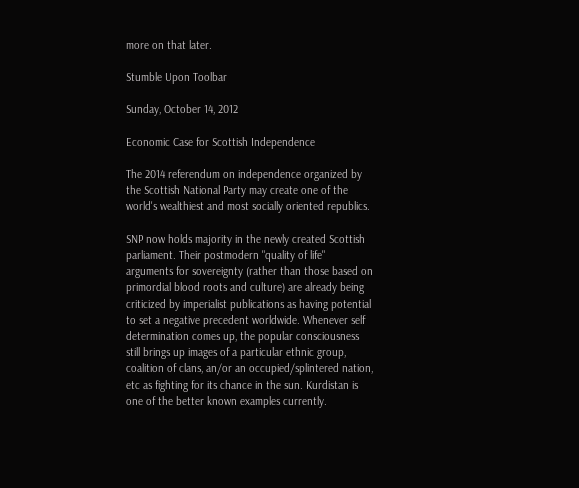more on that later.

Stumble Upon Toolbar

Sunday, October 14, 2012

Economic Case for Scottish Independence

The 2014 referendum on independence organized by the Scottish National Party may create one of the world's wealthiest and most socially oriented republics.

SNP now holds majority in the newly created Scottish parliament. Their postmodern "quality of life" arguments for sovereignty (rather than those based on primordial blood roots and culture) are already being criticized by imperialist publications as having potential to set a negative precedent worldwide. Whenever self determination comes up, the popular consciousness still brings up images of a particular ethnic group, coalition of clans, an/or an occupied/splintered nation, etc as fighting for its chance in the sun. Kurdistan is one of the better known examples currently.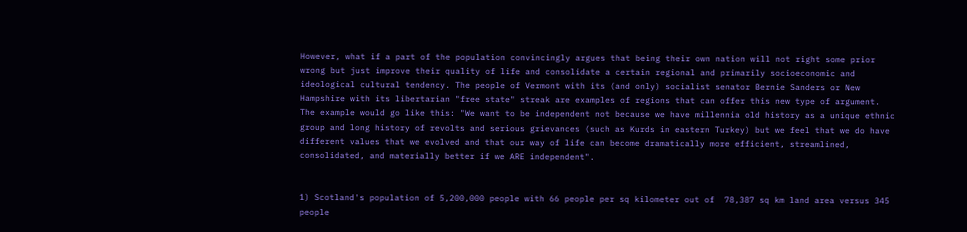However, what if a part of the population convincingly argues that being their own nation will not right some prior wrong but just improve their quality of life and consolidate a certain regional and primarily socioeconomic and ideological cultural tendency. The people of Vermont with its (and only) socialist senator Bernie Sanders or New Hampshire with its libertarian "free state" streak are examples of regions that can offer this new type of argument. The example would go like this: "We want to be independent not because we have millennia old history as a unique ethnic group and long history of revolts and serious grievances (such as Kurds in eastern Turkey) but we feel that we do have different values that we evolved and that our way of life can become dramatically more efficient, streamlined, consolidated, and materially better if we ARE independent".


1) Scotland's population of 5,200,000 people with 66 people per sq kilometer out of  78,387 sq km land area versus 345 people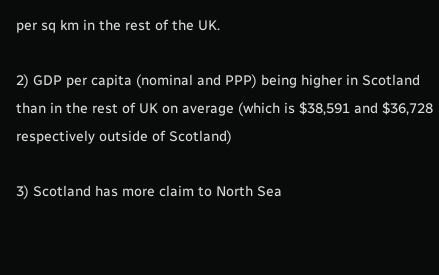per sq km in the rest of the UK.

2) GDP per capita (nominal and PPP) being higher in Scotland than in the rest of UK on average (which is $38,591 and $36,728 respectively outside of Scotland)

3) Scotland has more claim to North Sea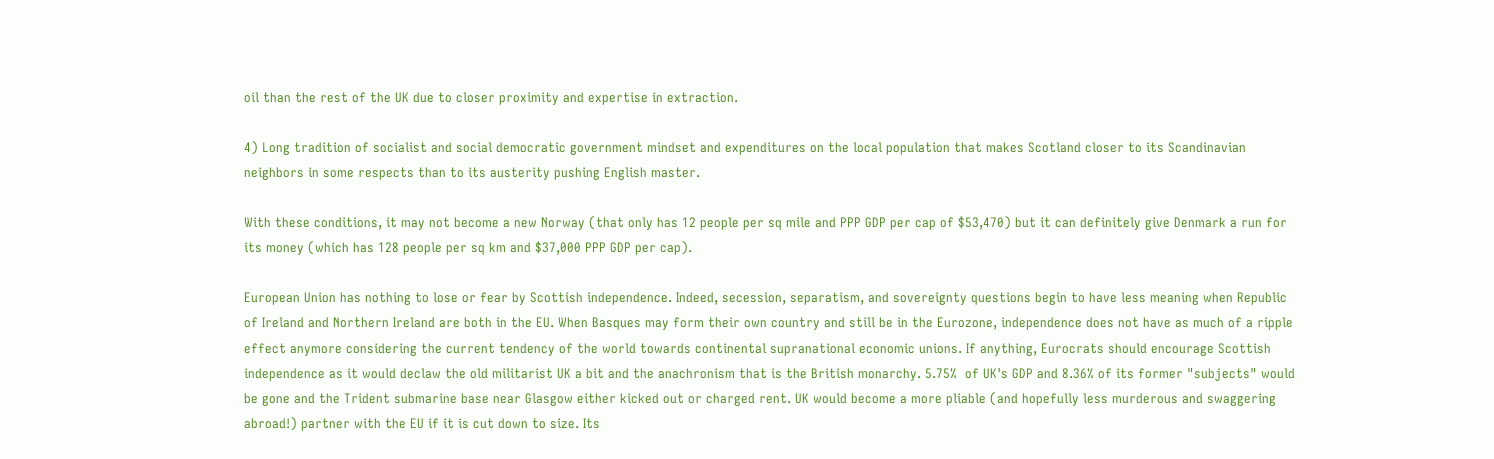oil than the rest of the UK due to closer proximity and expertise in extraction.

4) Long tradition of socialist and social democratic government mindset and expenditures on the local population that makes Scotland closer to its Scandinavian neighbors in some respects than to its austerity pushing English master.

With these conditions, it may not become a new Norway (that only has 12 people per sq mile and PPP GDP per cap of $53,470) but it can definitely give Denmark a run for its money (which has 128 people per sq km and $37,000 PPP GDP per cap).

European Union has nothing to lose or fear by Scottish independence. Indeed, secession, separatism, and sovereignty questions begin to have less meaning when Republic of Ireland and Northern Ireland are both in the EU. When Basques may form their own country and still be in the Eurozone, independence does not have as much of a ripple effect anymore considering the current tendency of the world towards continental supranational economic unions. If anything, Eurocrats should encourage Scottish independence as it would declaw the old militarist UK a bit and the anachronism that is the British monarchy. 5.75%  of UK's GDP and 8.36% of its former "subjects" would be gone and the Trident submarine base near Glasgow either kicked out or charged rent. UK would become a more pliable (and hopefully less murderous and swaggering abroad!) partner with the EU if it is cut down to size. Its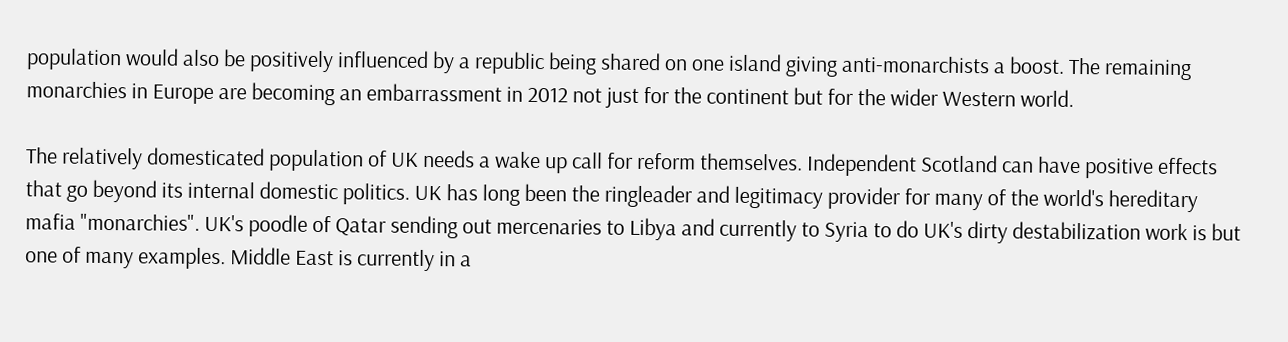population would also be positively influenced by a republic being shared on one island giving anti-monarchists a boost. The remaining monarchies in Europe are becoming an embarrassment in 2012 not just for the continent but for the wider Western world.

The relatively domesticated population of UK needs a wake up call for reform themselves. Independent Scotland can have positive effects that go beyond its internal domestic politics. UK has long been the ringleader and legitimacy provider for many of the world's hereditary mafia "monarchies". UK's poodle of Qatar sending out mercenaries to Libya and currently to Syria to do UK's dirty destabilization work is but one of many examples. Middle East is currently in a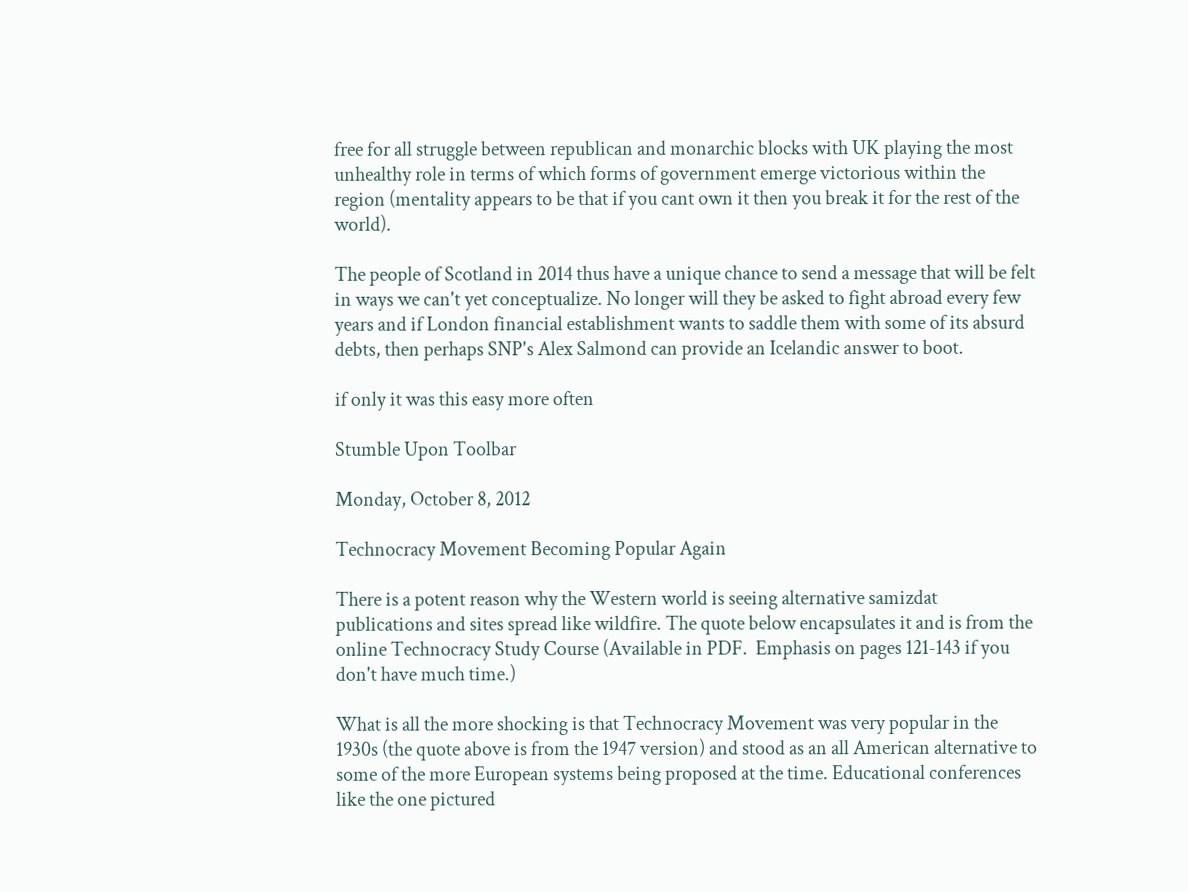free for all struggle between republican and monarchic blocks with UK playing the most unhealthy role in terms of which forms of government emerge victorious within the region (mentality appears to be that if you cant own it then you break it for the rest of the world).

The people of Scotland in 2014 thus have a unique chance to send a message that will be felt in ways we can't yet conceptualize. No longer will they be asked to fight abroad every few years and if London financial establishment wants to saddle them with some of its absurd debts, then perhaps SNP's Alex Salmond can provide an Icelandic answer to boot.

if only it was this easy more often

Stumble Upon Toolbar

Monday, October 8, 2012

Technocracy Movement Becoming Popular Again

There is a potent reason why the Western world is seeing alternative samizdat publications and sites spread like wildfire. The quote below encapsulates it and is from the online Technocracy Study Course (Available in PDF.  Emphasis on pages 121-143 if you don't have much time.)

What is all the more shocking is that Technocracy Movement was very popular in the 1930s (the quote above is from the 1947 version) and stood as an all American alternative to some of the more European systems being proposed at the time. Educational conferences like the one pictured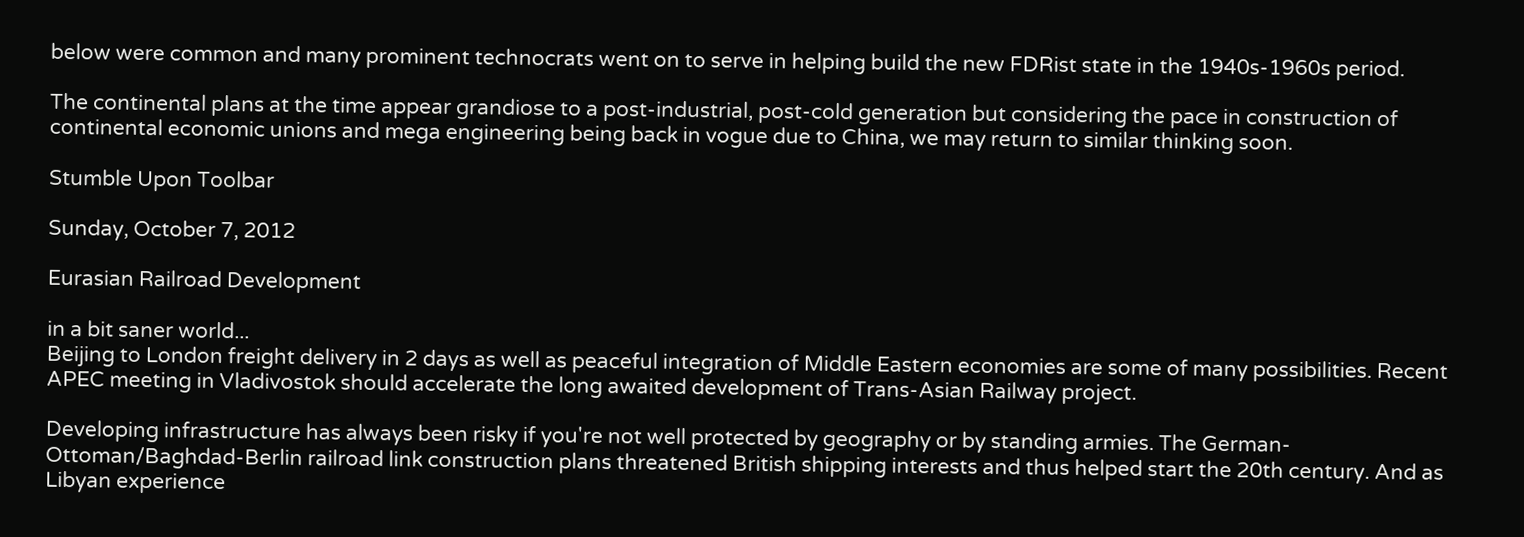below were common and many prominent technocrats went on to serve in helping build the new FDRist state in the 1940s-1960s period.

The continental plans at the time appear grandiose to a post-industrial, post-cold generation but considering the pace in construction of continental economic unions and mega engineering being back in vogue due to China, we may return to similar thinking soon.

Stumble Upon Toolbar

Sunday, October 7, 2012

Eurasian Railroad Development

in a bit saner world...
Beijing to London freight delivery in 2 days as well as peaceful integration of Middle Eastern economies are some of many possibilities. Recent APEC meeting in Vladivostok should accelerate the long awaited development of Trans-Asian Railway project.

Developing infrastructure has always been risky if you're not well protected by geography or by standing armies. The German-Ottoman/Baghdad-Berlin railroad link construction plans threatened British shipping interests and thus helped start the 20th century. And as Libyan experience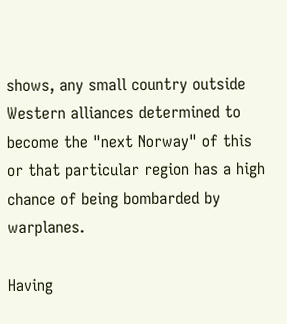shows, any small country outside Western alliances determined to become the "next Norway" of this or that particular region has a high chance of being bombarded by warplanes.

Having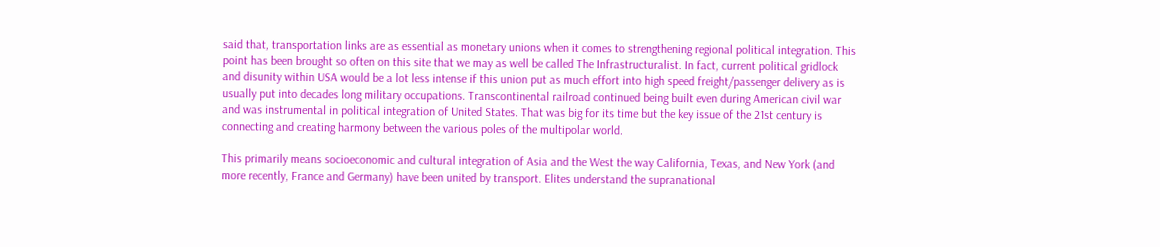said that, transportation links are as essential as monetary unions when it comes to strengthening regional political integration. This point has been brought so often on this site that we may as well be called The Infrastructuralist. In fact, current political gridlock and disunity within USA would be a lot less intense if this union put as much effort into high speed freight/passenger delivery as is usually put into decades long military occupations. Transcontinental railroad continued being built even during American civil war and was instrumental in political integration of United States. That was big for its time but the key issue of the 21st century is connecting and creating harmony between the various poles of the multipolar world.

This primarily means socioeconomic and cultural integration of Asia and the West the way California, Texas, and New York (and more recently, France and Germany) have been united by transport. Elites understand the supranational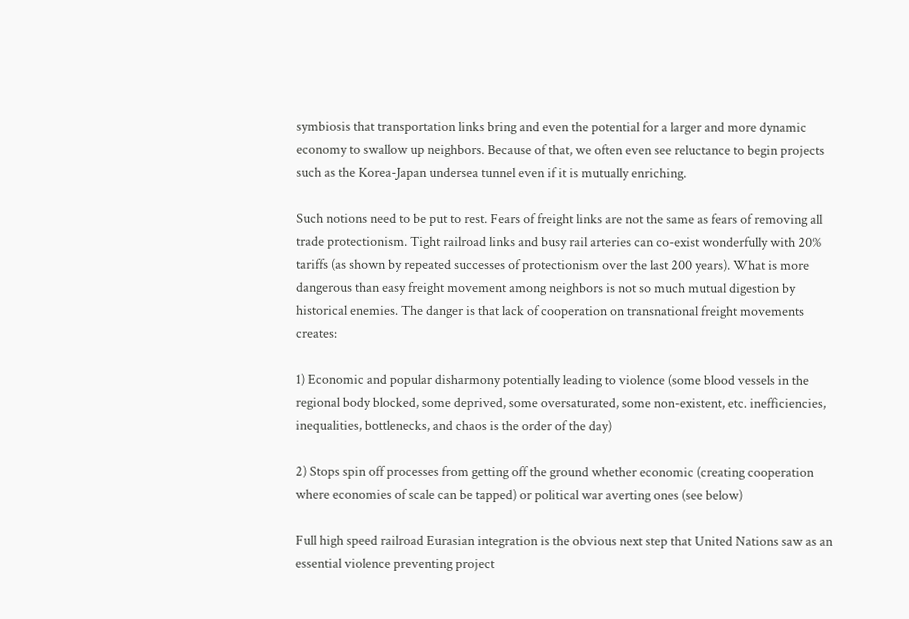symbiosis that transportation links bring and even the potential for a larger and more dynamic economy to swallow up neighbors. Because of that, we often even see reluctance to begin projects such as the Korea-Japan undersea tunnel even if it is mutually enriching.

Such notions need to be put to rest. Fears of freight links are not the same as fears of removing all trade protectionism. Tight railroad links and busy rail arteries can co-exist wonderfully with 20% tariffs (as shown by repeated successes of protectionism over the last 200 years). What is more dangerous than easy freight movement among neighbors is not so much mutual digestion by historical enemies. The danger is that lack of cooperation on transnational freight movements creates:

1) Economic and popular disharmony potentially leading to violence (some blood vessels in the regional body blocked, some deprived, some oversaturated, some non-existent, etc. inefficiencies, inequalities, bottlenecks, and chaos is the order of the day)

2) Stops spin off processes from getting off the ground whether economic (creating cooperation where economies of scale can be tapped) or political war averting ones (see below)

Full high speed railroad Eurasian integration is the obvious next step that United Nations saw as an essential violence preventing project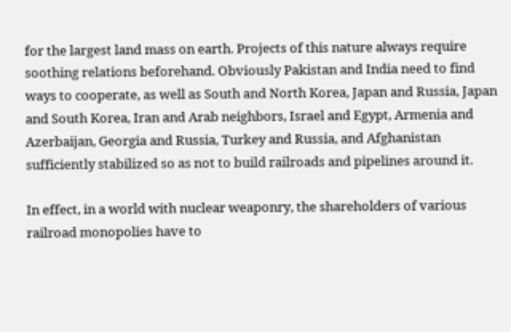for the largest land mass on earth. Projects of this nature always require soothing relations beforehand. Obviously Pakistan and India need to find ways to cooperate, as well as South and North Korea, Japan and Russia, Japan and South Korea, Iran and Arab neighbors, Israel and Egypt, Armenia and Azerbaijan, Georgia and Russia, Turkey and Russia, and Afghanistan sufficiently stabilized so as not to build railroads and pipelines around it.

In effect, in a world with nuclear weaponry, the shareholders of various railroad monopolies have to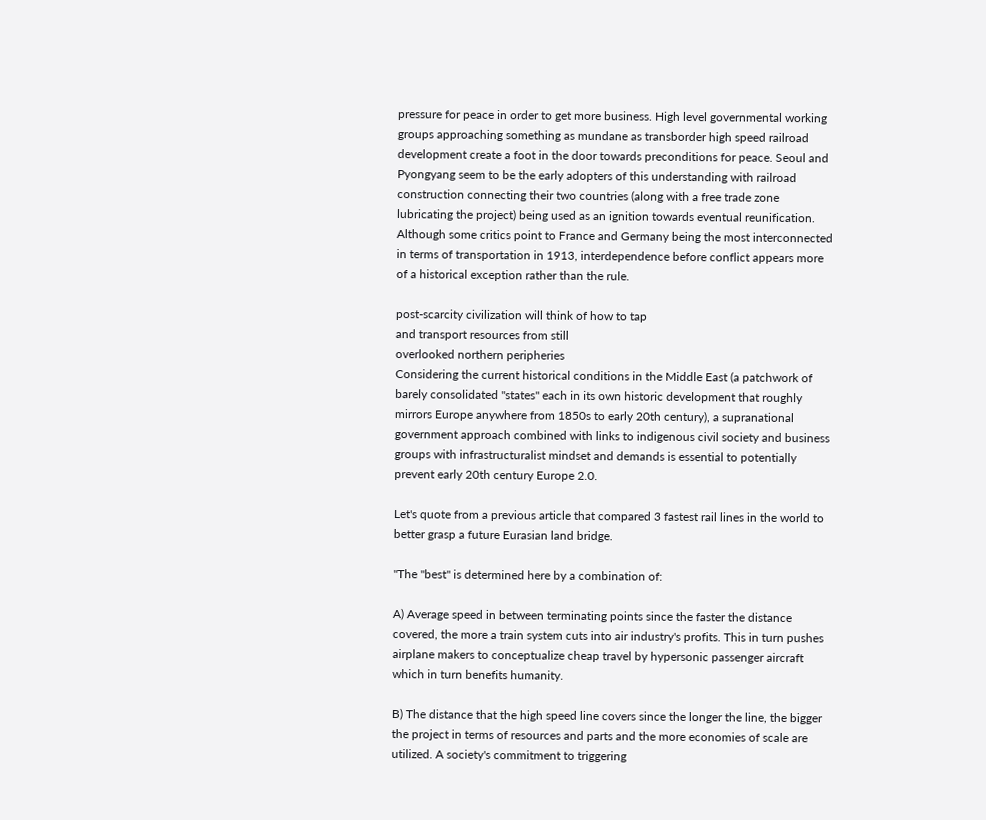pressure for peace in order to get more business. High level governmental working groups approaching something as mundane as transborder high speed railroad development create a foot in the door towards preconditions for peace. Seoul and Pyongyang seem to be the early adopters of this understanding with railroad construction connecting their two countries (along with a free trade zone lubricating the project) being used as an ignition towards eventual reunification. Although some critics point to France and Germany being the most interconnected in terms of transportation in 1913, interdependence before conflict appears more of a historical exception rather than the rule.

post-scarcity civilization will think of how to tap
and transport resources from still
overlooked northern peripheries
Considering the current historical conditions in the Middle East (a patchwork of barely consolidated "states" each in its own historic development that roughly mirrors Europe anywhere from 1850s to early 20th century), a supranational government approach combined with links to indigenous civil society and business groups with infrastructuralist mindset and demands is essential to potentially prevent early 20th century Europe 2.0.

Let's quote from a previous article that compared 3 fastest rail lines in the world to better grasp a future Eurasian land bridge.

"The "best" is determined here by a combination of:

A) Average speed in between terminating points since the faster the distance covered, the more a train system cuts into air industry's profits. This in turn pushes airplane makers to conceptualize cheap travel by hypersonic passenger aircraft which in turn benefits humanity.

B) The distance that the high speed line covers since the longer the line, the bigger the project in terms of resources and parts and the more economies of scale are utilized. A society's commitment to triggering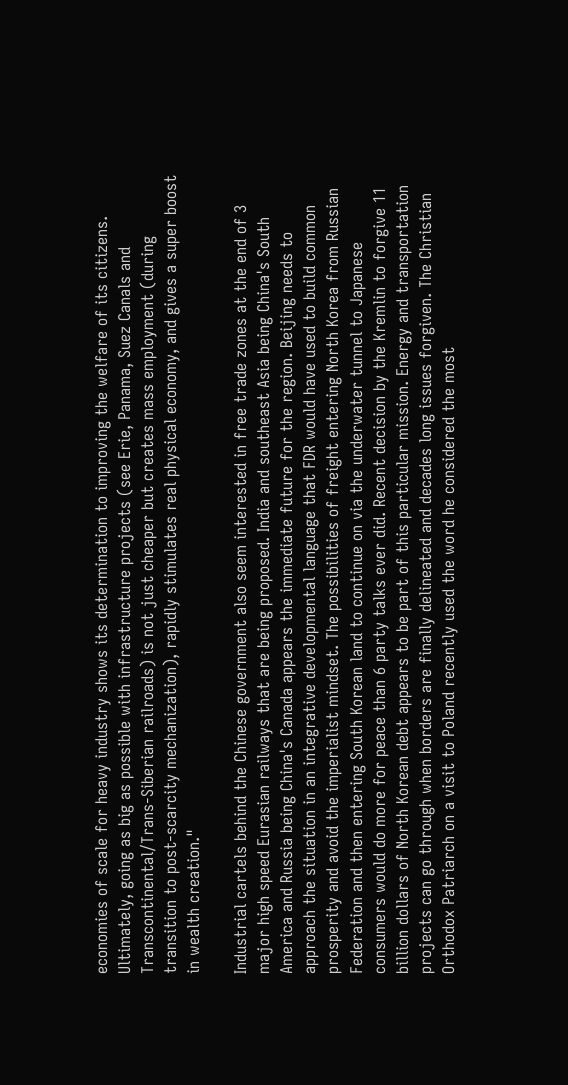economies of scale for heavy industry shows its determination to improving the welfare of its citizens. Ultimately, going as big as possible with infrastructure projects (see Erie, Panama, Suez Canals and Transcontinental/Trans-Siberian railroads) is not just cheaper but creates mass employment (during transition to post-scarcity mechanization), rapidly stimulates real physical economy, and gives a super boost in wealth creation."

Industrial cartels behind the Chinese government also seem interested in free trade zones at the end of 3 major high speed Eurasian railways that are being proposed. India and southeast Asia being China's South America and Russia being China's Canada appears the immediate future for the region. Beijing needs to approach the situation in an integrative developmental language that FDR would have used to build common prosperity and avoid the imperialist mindset. The possibilities of freight entering North Korea from Russian Federation and then entering South Korean land to continue on via the underwater tunnel to Japanese consumers would do more for peace than 6 party talks ever did. Recent decision by the Kremlin to forgive 11 billion dollars of North Korean debt appears to be part of this particular mission. Energy and transportation projects can go through when borders are finally delineated and decades long issues forgiven. The Christian Orthodox Patriarch on a visit to Poland recently used the word he considered the most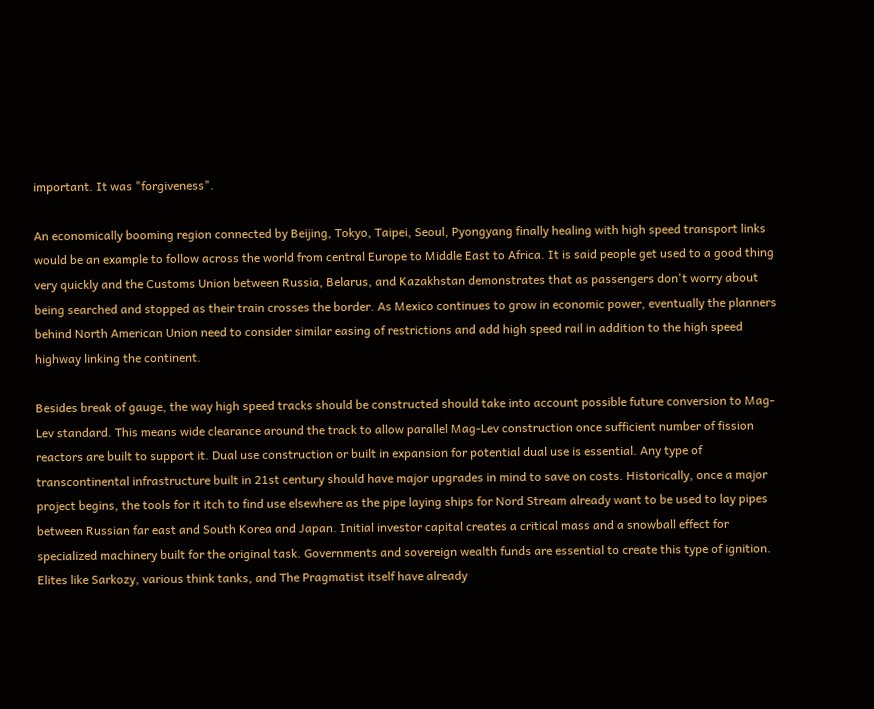important. It was "forgiveness".

An economically booming region connected by Beijing, Tokyo, Taipei, Seoul, Pyongyang finally healing with high speed transport links would be an example to follow across the world from central Europe to Middle East to Africa. It is said people get used to a good thing very quickly and the Customs Union between Russia, Belarus, and Kazakhstan demonstrates that as passengers don't worry about being searched and stopped as their train crosses the border. As Mexico continues to grow in economic power, eventually the planners behind North American Union need to consider similar easing of restrictions and add high speed rail in addition to the high speed highway linking the continent.

Besides break of gauge, the way high speed tracks should be constructed should take into account possible future conversion to Mag-Lev standard. This means wide clearance around the track to allow parallel Mag-Lev construction once sufficient number of fission reactors are built to support it. Dual use construction or built in expansion for potential dual use is essential. Any type of transcontinental infrastructure built in 21st century should have major upgrades in mind to save on costs. Historically, once a major project begins, the tools for it itch to find use elsewhere as the pipe laying ships for Nord Stream already want to be used to lay pipes between Russian far east and South Korea and Japan. Initial investor capital creates a critical mass and a snowball effect for specialized machinery built for the original task. Governments and sovereign wealth funds are essential to create this type of ignition. Elites like Sarkozy, various think tanks, and The Pragmatist itself have already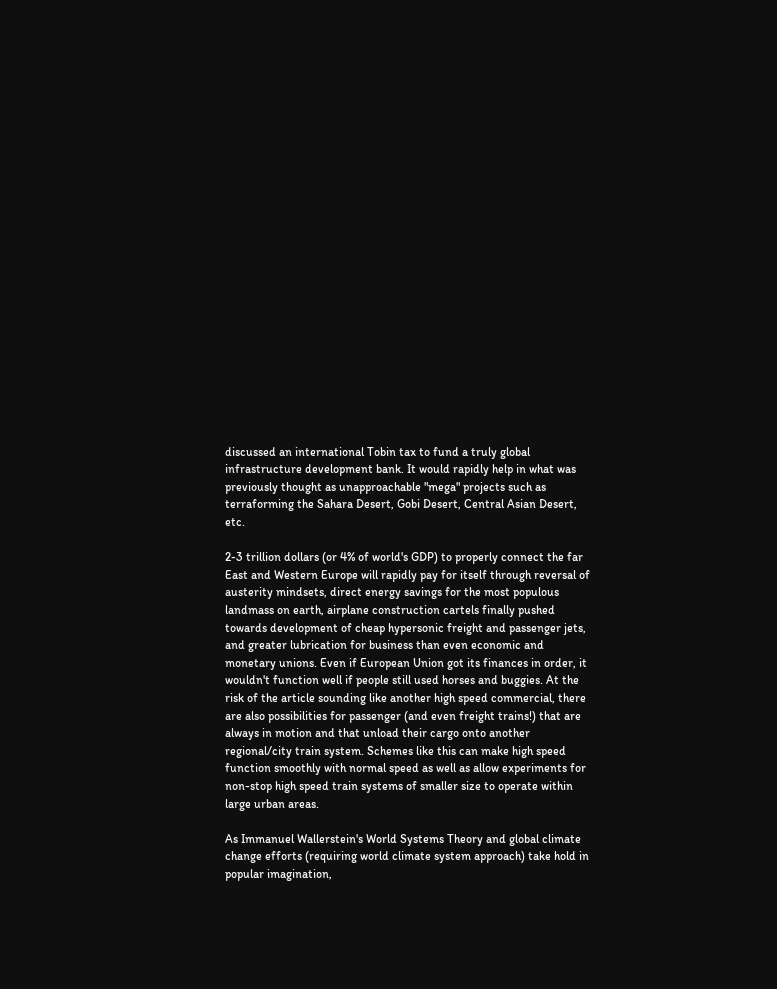discussed an international Tobin tax to fund a truly global infrastructure development bank. It would rapidly help in what was previously thought as unapproachable "mega" projects such as terraforming the Sahara Desert, Gobi Desert, Central Asian Desert, etc.

2-3 trillion dollars (or 4% of world's GDP) to properly connect the far East and Western Europe will rapidly pay for itself through reversal of austerity mindsets, direct energy savings for the most populous landmass on earth, airplane construction cartels finally pushed towards development of cheap hypersonic freight and passenger jets, and greater lubrication for business than even economic and monetary unions. Even if European Union got its finances in order, it wouldn't function well if people still used horses and buggies. At the risk of the article sounding like another high speed commercial, there are also possibilities for passenger (and even freight trains!) that are always in motion and that unload their cargo onto another regional/city train system. Schemes like this can make high speed function smoothly with normal speed as well as allow experiments for non-stop high speed train systems of smaller size to operate within large urban areas.

As Immanuel Wallerstein's World Systems Theory and global climate change efforts (requiring world climate system approach) take hold in popular imagination,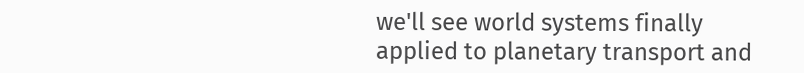we'll see world systems finally applied to planetary transport and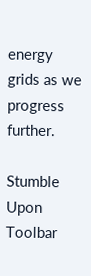energy grids as we progress further.

Stumble Upon Toolbar